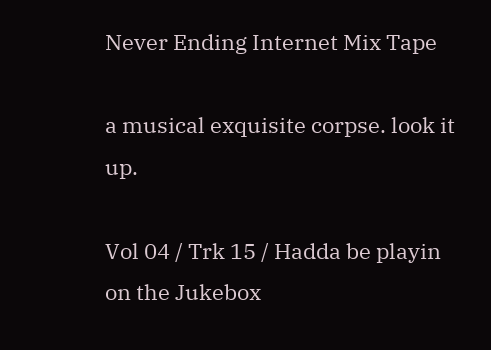Never Ending Internet Mix Tape

a musical exquisite corpse. look it up.

Vol 04 / Trk 15 / Hadda be playin on the Jukebox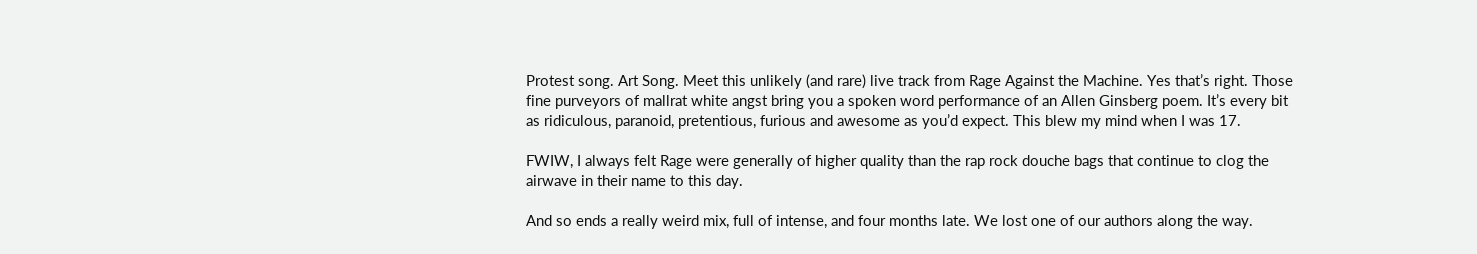Protest song. Art Song. Meet this unlikely (and rare) live track from Rage Against the Machine. Yes that’s right. Those fine purveyors of mallrat white angst bring you a spoken word performance of an Allen Ginsberg poem. It’s every bit as ridiculous, paranoid, pretentious, furious and awesome as you’d expect. This blew my mind when I was 17.

FWIW, I always felt Rage were generally of higher quality than the rap rock douche bags that continue to clog the airwave in their name to this day.

And so ends a really weird mix, full of intense, and four months late. We lost one of our authors along the way.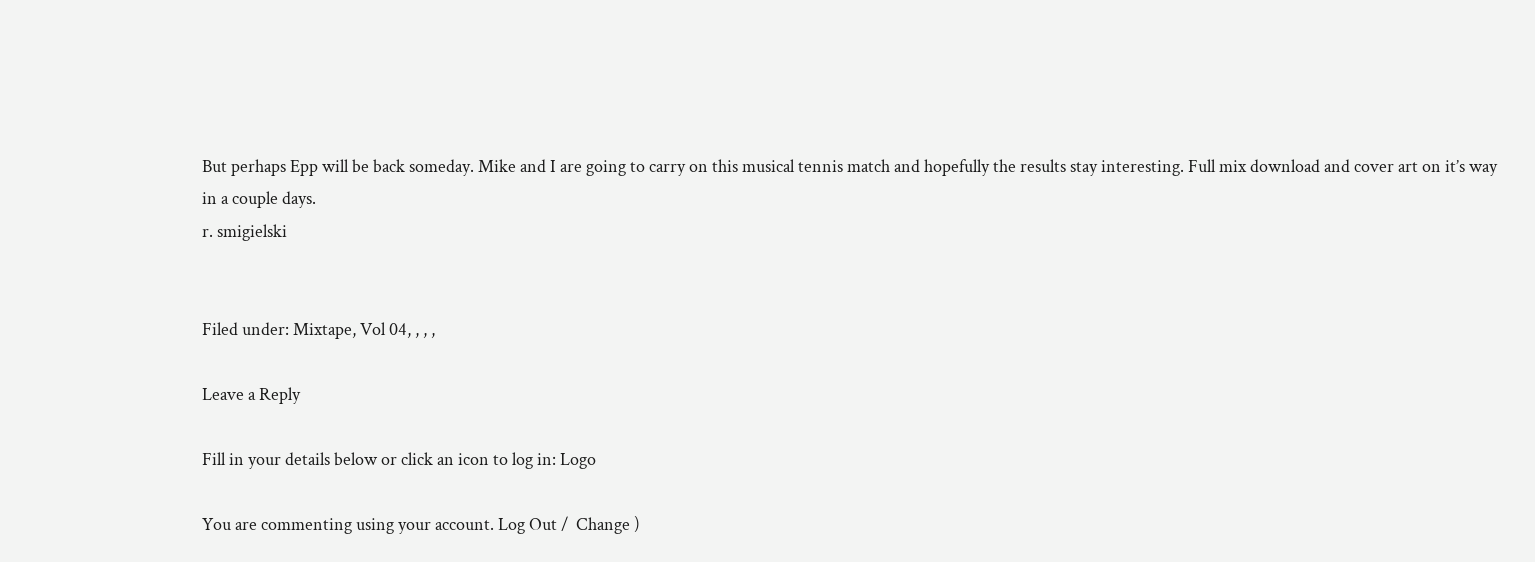But perhaps Epp will be back someday. Mike and I are going to carry on this musical tennis match and hopefully the results stay interesting. Full mix download and cover art on it’s way in a couple days.
r. smigielski


Filed under: Mixtape, Vol 04, , , ,

Leave a Reply

Fill in your details below or click an icon to log in: Logo

You are commenting using your account. Log Out /  Change )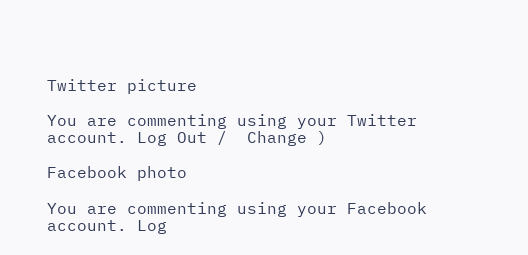Twitter picture

You are commenting using your Twitter account. Log Out /  Change )

Facebook photo

You are commenting using your Facebook account. Log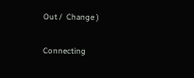Out /  Change )

Connecting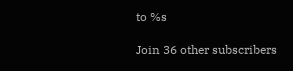to %s

Join 36 other subscribers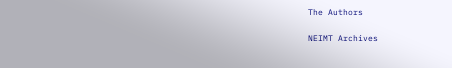The Authors

NEIMT Archives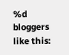%d bloggers like this: